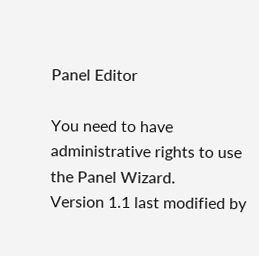Panel Editor

You need to have administrative rights to use the Panel Wizard.
Version 1.1 last modified by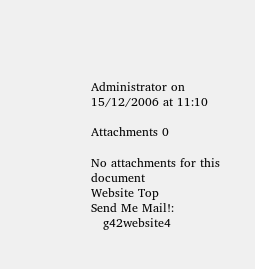Administrator on 15/12/2006 at 11:10

Attachments 0

No attachments for this document
Website Top
Send Me Mail!:
   g42website4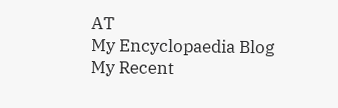AT
My Encyclopaedia Blog
My Recent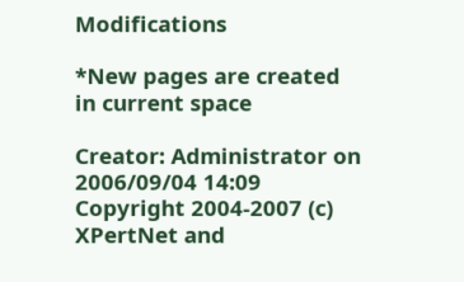Modifications

*New pages are created in current space

Creator: Administrator on 2006/09/04 14:09
Copyright 2004-2007 (c) XPertNet and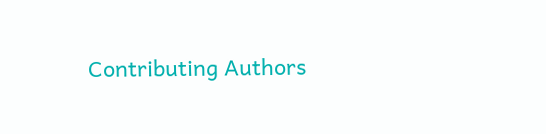Contributing Authors